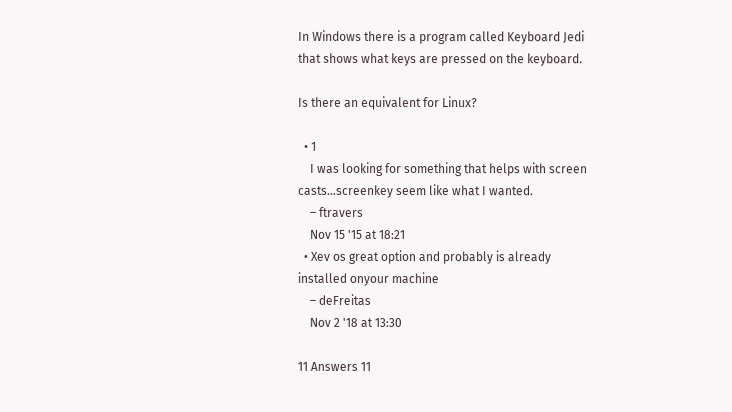In Windows there is a program called Keyboard Jedi that shows what keys are pressed on the keyboard.

Is there an equivalent for Linux?

  • 1
    I was looking for something that helps with screen casts...screenkey seem like what I wanted.
    – ftravers
    Nov 15 '15 at 18:21
  • Xev os great option and probably is already installed onyour machine
    – deFreitas
    Nov 2 '18 at 13:30

11 Answers 11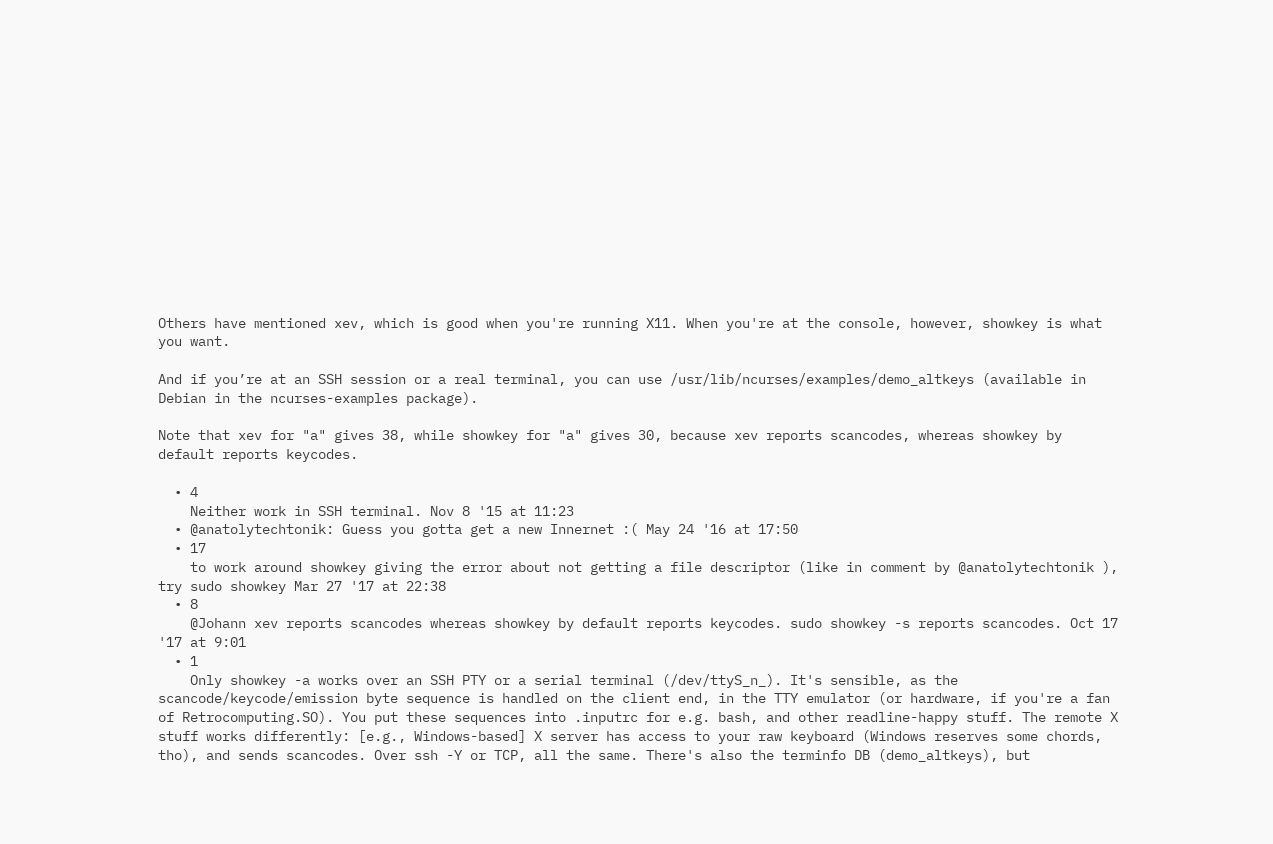Others have mentioned xev, which is good when you're running X11. When you're at the console, however, showkey is what you want.

And if you’re at an SSH session or a real terminal, you can use /usr/lib/ncurses/examples/demo_altkeys (available in Debian in the ncurses-examples package).

Note that xev for "a" gives 38, while showkey for "a" gives 30, because xev reports scancodes, whereas showkey by default reports keycodes.

  • 4
    Neither work in SSH terminal. Nov 8 '15 at 11:23
  • @anatolytechtonik: Guess you gotta get a new Innernet :( May 24 '16 at 17:50
  • 17
    to work around showkey giving the error about not getting a file descriptor (like in comment by @anatolytechtonik ), try sudo showkey Mar 27 '17 at 22:38
  • 8
    @Johann xev reports scancodes whereas showkey by default reports keycodes. sudo showkey -s reports scancodes. Oct 17 '17 at 9:01
  • 1
    Only showkey -a works over an SSH PTY or a serial terminal (/dev/ttyS_n_). It's sensible, as the scancode/keycode/emission byte sequence is handled on the client end, in the TTY emulator (or hardware, if you're a fan of Retrocomputing.SO). You put these sequences into .inputrc for e.g. bash, and other readline-happy stuff. The remote X stuff works differently: [e.g., Windows-based] X server has access to your raw keyboard (Windows reserves some chords, tho), and sends scancodes. Over ssh -Y or TCP, all the same. There's also the terminfo DB (demo_altkeys), but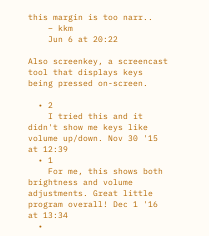this margin is too narr..
    – kkm
    Jun 6 at 20:22

Also screenkey, a screencast tool that displays keys being pressed on-screen.

  • 2
    I tried this and it didn't show me keys like volume up/down. Nov 30 '15 at 12:39
  • 1
    For me, this shows both brightness and volume adjustments. Great little program overall! Dec 1 '16 at 13:34
  •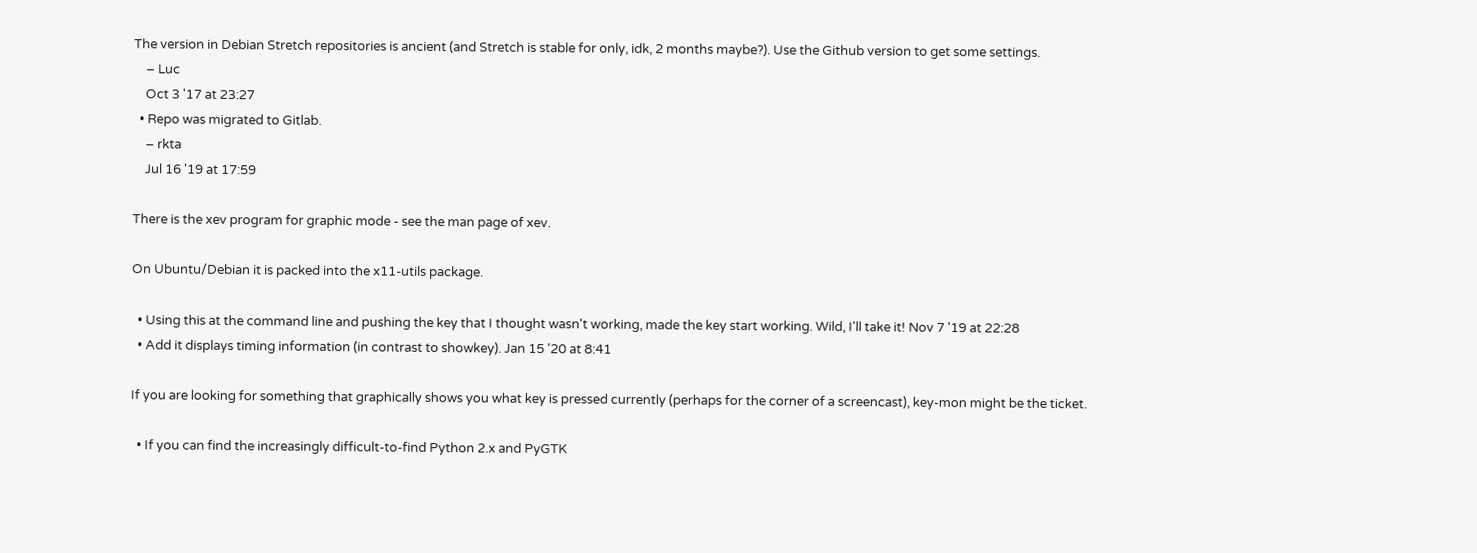The version in Debian Stretch repositories is ancient (and Stretch is stable for only, idk, 2 months maybe?). Use the Github version to get some settings.
    – Luc
    Oct 3 '17 at 23:27
  • Repo was migrated to Gitlab.
    – rkta
    Jul 16 '19 at 17:59

There is the xev program for graphic mode - see the man page of xev.

On Ubuntu/Debian it is packed into the x11-utils package.

  • Using this at the command line and pushing the key that I thought wasn't working, made the key start working. Wild, I'll take it! Nov 7 '19 at 22:28
  • Add it displays timing information (in contrast to showkey). Jan 15 '20 at 8:41

If you are looking for something that graphically shows you what key is pressed currently (perhaps for the corner of a screencast), key-mon might be the ticket.

  • If you can find the increasingly difficult-to-find Python 2.x and PyGTK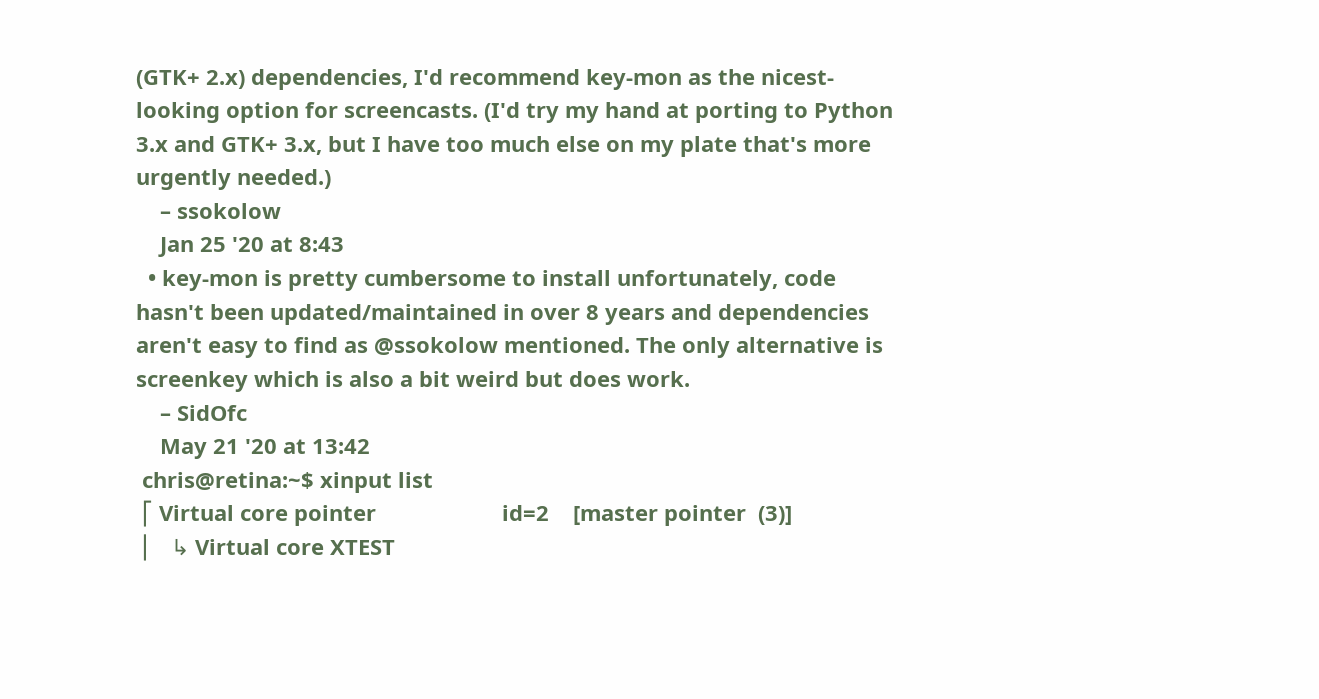(GTK+ 2.x) dependencies, I'd recommend key-mon as the nicest-looking option for screencasts. (I'd try my hand at porting to Python 3.x and GTK+ 3.x, but I have too much else on my plate that's more urgently needed.)
    – ssokolow
    Jan 25 '20 at 8:43
  • key-mon is pretty cumbersome to install unfortunately, code hasn't been updated/maintained in over 8 years and dependencies aren't easy to find as @ssokolow mentioned. The only alternative is screenkey which is also a bit weird but does work.
    – SidOfc
    May 21 '20 at 13:42
 chris@retina:~$ xinput list
 ⎡ Virtual core pointer                     id=2    [master pointer  (3)]
 ⎜   ↳ Virtual core XTEST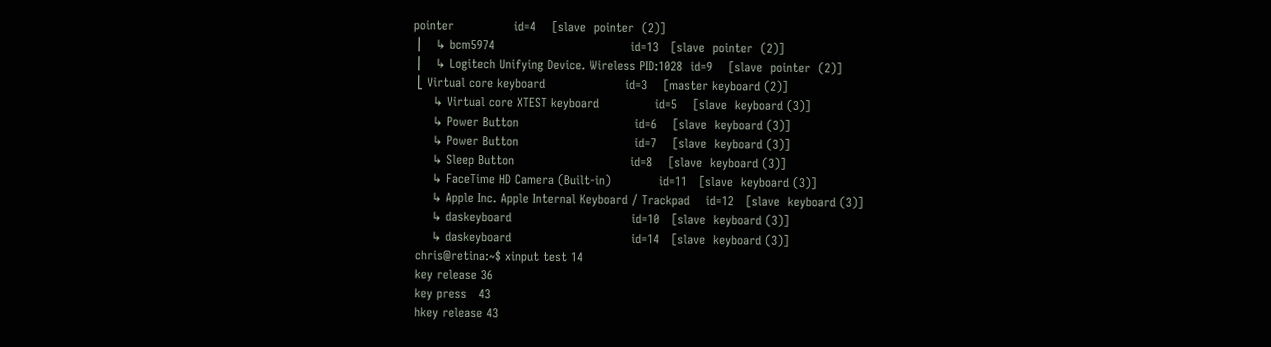pointer               id=4    [slave  pointer  (2)]
 ⎜   ↳ bcm5974                                  id=13   [slave  pointer  (2)]
 ⎜   ↳ Logitech Unifying Device. Wireless PID:1028  id=9    [slave  pointer  (2)]
 ⎣ Virtual core keyboard                    id=3    [master keyboard (2)]
     ↳ Virtual core XTEST keyboard              id=5    [slave  keyboard (3)]
     ↳ Power Button                             id=6    [slave  keyboard (3)]
     ↳ Power Button                             id=7    [slave  keyboard (3)]
     ↳ Sleep Button                             id=8    [slave  keyboard (3)]
     ↳ FaceTime HD Camera (Built-in)            id=11   [slave  keyboard (3)]
     ↳ Apple Inc. Apple Internal Keyboard / Trackpad    id=12   [slave  keyboard (3)]
     ↳ daskeyboard                              id=10   [slave  keyboard (3)]
     ↳ daskeyboard                              id=14   [slave  keyboard (3)]
 chris@retina:~$ xinput test 14
 key release 36
 key press   43
 hkey release 43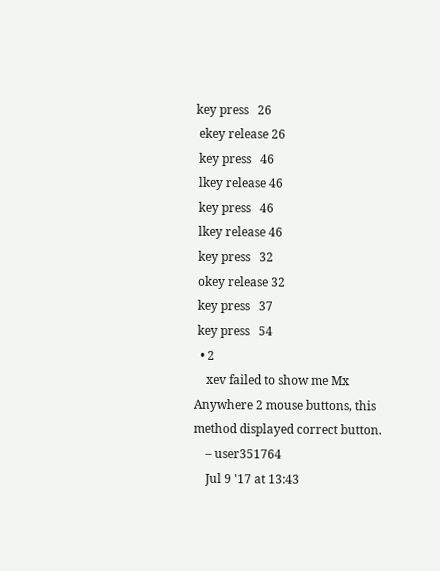key press   26
 ekey release 26
 key press   46
 lkey release 46
 key press   46
 lkey release 46
 key press   32
 okey release 32
 key press   37
 key press   54
  • 2
    xev failed to show me Mx Anywhere 2 mouse buttons, this method displayed correct button.
    – user351764
    Jul 9 '17 at 13:43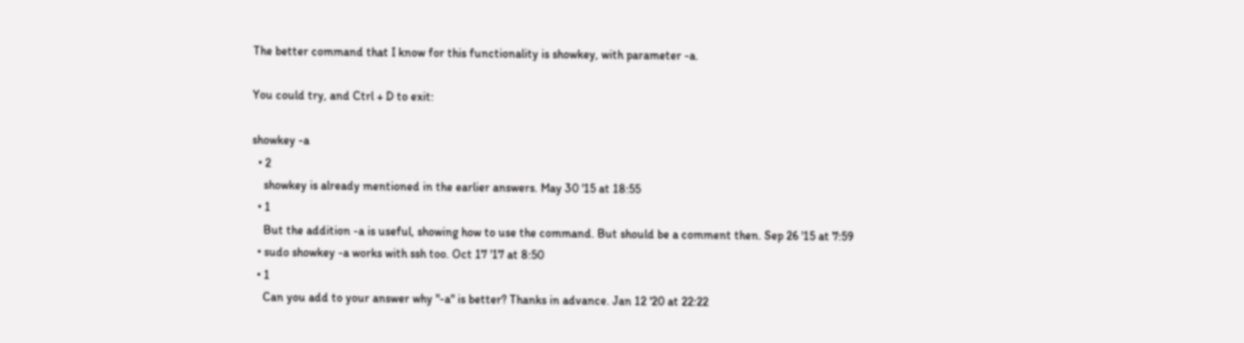The better command that I know for this functionality is showkey, with parameter -a.

You could try, and Ctrl + D to exit:

showkey -a
  • 2
    showkey is already mentioned in the earlier answers. May 30 '15 at 18:55
  • 1
    But the addition -a is useful, showing how to use the command. But should be a comment then. Sep 26 '15 at 7:59
  • sudo showkey -a works with ssh too. Oct 17 '17 at 8:50
  • 1
    Can you add to your answer why "-a" is better? Thanks in advance. Jan 12 '20 at 22:22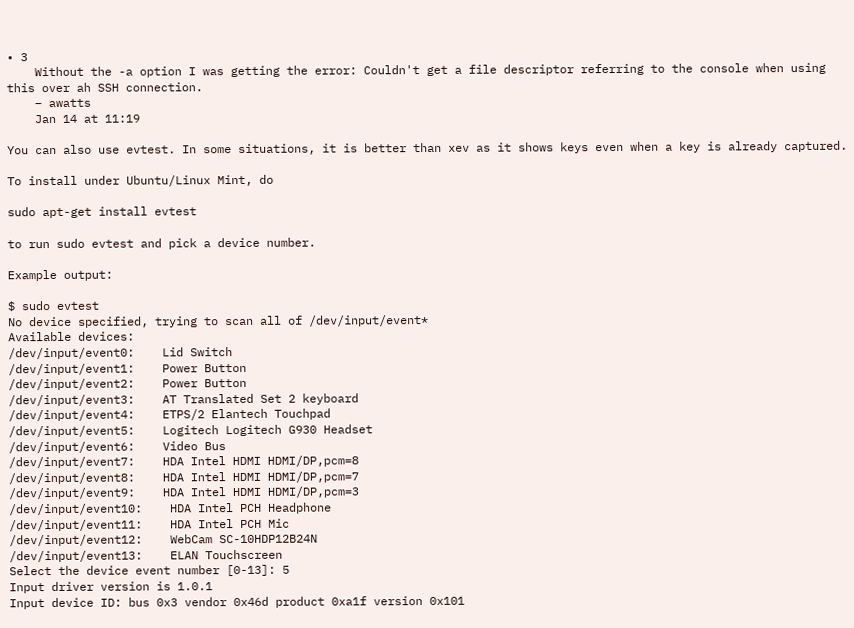• 3
    Without the -a option I was getting the error: Couldn't get a file descriptor referring to the console when using this over ah SSH connection.
    – awatts
    Jan 14 at 11:19

You can also use evtest. In some situations, it is better than xev as it shows keys even when a key is already captured.

To install under Ubuntu/Linux Mint, do

sudo apt-get install evtest

to run sudo evtest and pick a device number.

Example output:

$ sudo evtest
No device specified, trying to scan all of /dev/input/event*
Available devices:
/dev/input/event0:    Lid Switch
/dev/input/event1:    Power Button
/dev/input/event2:    Power Button
/dev/input/event3:    AT Translated Set 2 keyboard
/dev/input/event4:    ETPS/2 Elantech Touchpad
/dev/input/event5:    Logitech Logitech G930 Headset
/dev/input/event6:    Video Bus
/dev/input/event7:    HDA Intel HDMI HDMI/DP,pcm=8
/dev/input/event8:    HDA Intel HDMI HDMI/DP,pcm=7
/dev/input/event9:    HDA Intel HDMI HDMI/DP,pcm=3
/dev/input/event10:    HDA Intel PCH Headphone
/dev/input/event11:    HDA Intel PCH Mic
/dev/input/event12:    WebCam SC-10HDP12B24N
/dev/input/event13:    ELAN Touchscreen
Select the device event number [0-13]: 5
Input driver version is 1.0.1
Input device ID: bus 0x3 vendor 0x46d product 0xa1f version 0x101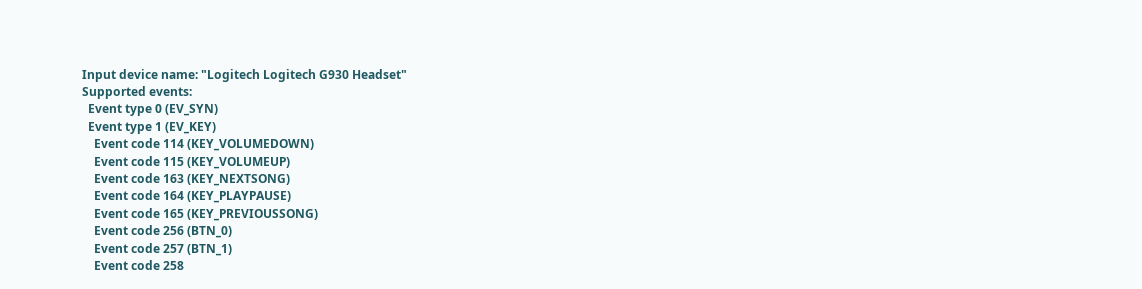Input device name: "Logitech Logitech G930 Headset"
Supported events:
  Event type 0 (EV_SYN)
  Event type 1 (EV_KEY)
    Event code 114 (KEY_VOLUMEDOWN)
    Event code 115 (KEY_VOLUMEUP)
    Event code 163 (KEY_NEXTSONG)
    Event code 164 (KEY_PLAYPAUSE)
    Event code 165 (KEY_PREVIOUSSONG)
    Event code 256 (BTN_0)
    Event code 257 (BTN_1)
    Event code 258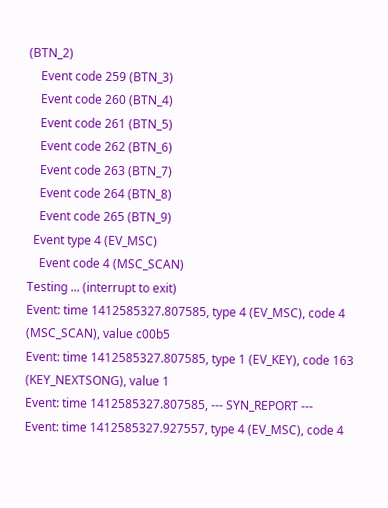(BTN_2)
    Event code 259 (BTN_3)
    Event code 260 (BTN_4)
    Event code 261 (BTN_5)
    Event code 262 (BTN_6)
    Event code 263 (BTN_7)
    Event code 264 (BTN_8)
    Event code 265 (BTN_9)
  Event type 4 (EV_MSC)
    Event code 4 (MSC_SCAN)
Testing ... (interrupt to exit)
Event: time 1412585327.807585, type 4 (EV_MSC), code 4 (MSC_SCAN), value c00b5
Event: time 1412585327.807585, type 1 (EV_KEY), code 163 (KEY_NEXTSONG), value 1
Event: time 1412585327.807585, --- SYN_REPORT ---
Event: time 1412585327.927557, type 4 (EV_MSC), code 4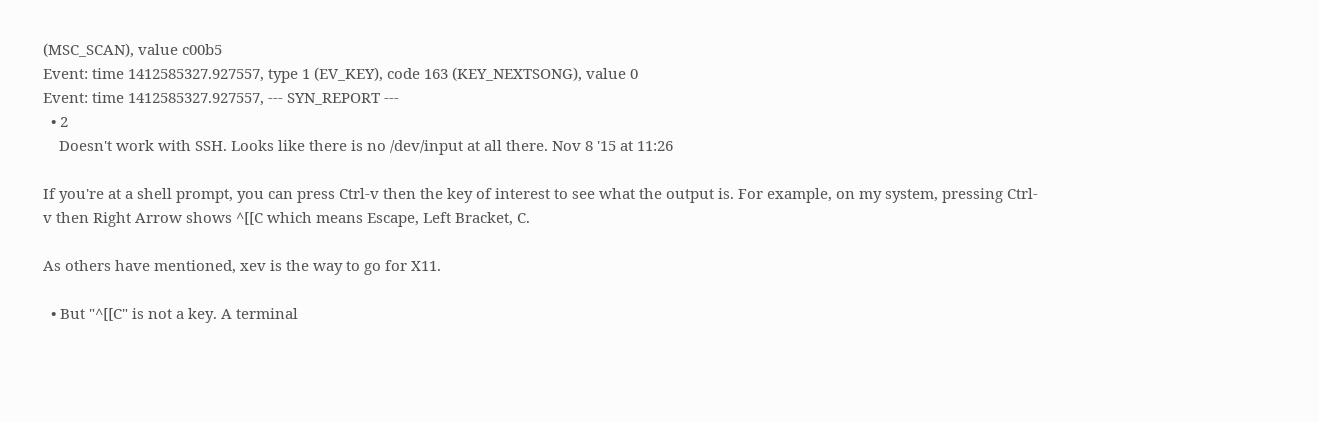(MSC_SCAN), value c00b5
Event: time 1412585327.927557, type 1 (EV_KEY), code 163 (KEY_NEXTSONG), value 0
Event: time 1412585327.927557, --- SYN_REPORT ---
  • 2
    Doesn't work with SSH. Looks like there is no /dev/input at all there. Nov 8 '15 at 11:26

If you're at a shell prompt, you can press Ctrl-v then the key of interest to see what the output is. For example, on my system, pressing Ctrl-v then Right Arrow shows ^[[C which means Escape, Left Bracket, C.

As others have mentioned, xev is the way to go for X11.

  • But "^[[C" is not a key. A terminal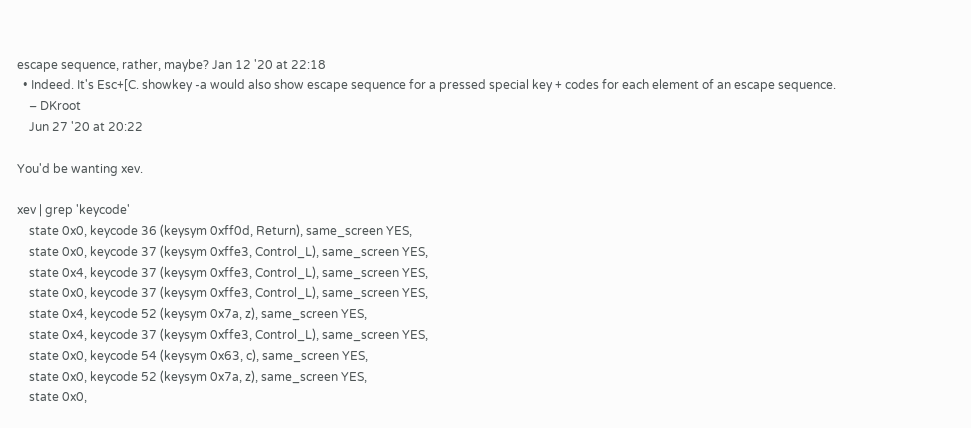escape sequence, rather, maybe? Jan 12 '20 at 22:18
  • Indeed. It's Esc+[C. showkey -a would also show escape sequence for a pressed special key + codes for each element of an escape sequence.
    – DKroot
    Jun 27 '20 at 20:22

You'd be wanting xev.

xev | grep 'keycode'
    state 0x0, keycode 36 (keysym 0xff0d, Return), same_screen YES,
    state 0x0, keycode 37 (keysym 0xffe3, Control_L), same_screen YES,
    state 0x4, keycode 37 (keysym 0xffe3, Control_L), same_screen YES,
    state 0x0, keycode 37 (keysym 0xffe3, Control_L), same_screen YES,
    state 0x4, keycode 52 (keysym 0x7a, z), same_screen YES,
    state 0x4, keycode 37 (keysym 0xffe3, Control_L), same_screen YES,
    state 0x0, keycode 54 (keysym 0x63, c), same_screen YES,
    state 0x0, keycode 52 (keysym 0x7a, z), same_screen YES,
    state 0x0,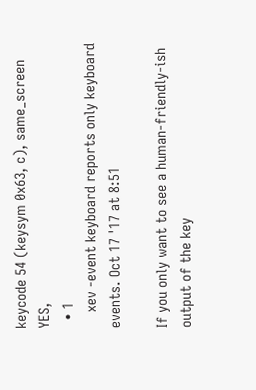keycode 54 (keysym 0x63, c), same_screen YES,
  • 1
    xev -event keyboard reports only keyboard events. Oct 17 '17 at 8:51

If you only want to see a human-friendly-ish output of the key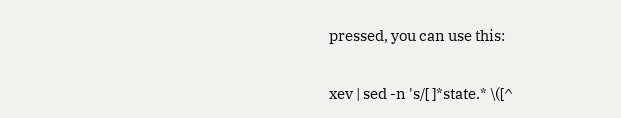pressed, you can use this:

xev | sed -n 's/[ ]*state.* \([^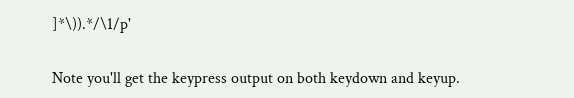]*\)).*/\1/p'

Note you'll get the keypress output on both keydown and keyup.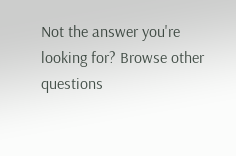Not the answer you're looking for? Browse other questions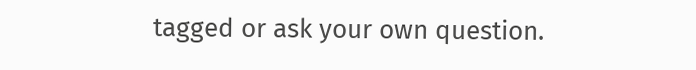tagged or ask your own question.